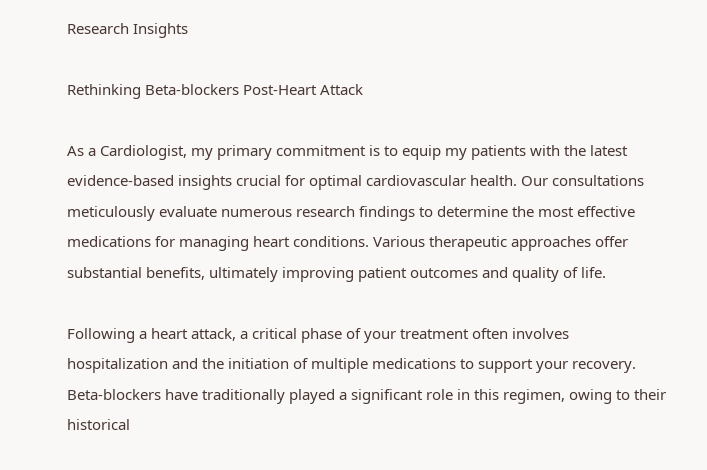Research Insights

Rethinking Beta-blockers Post-Heart Attack

As a Cardiologist, my primary commitment is to equip my patients with the latest evidence-based insights crucial for optimal cardiovascular health. Our consultations meticulously evaluate numerous research findings to determine the most effective medications for managing heart conditions. Various therapeutic approaches offer substantial benefits, ultimately improving patient outcomes and quality of life.

Following a heart attack, a critical phase of your treatment often involves hospitalization and the initiation of multiple medications to support your recovery. Beta-blockers have traditionally played a significant role in this regimen, owing to their historical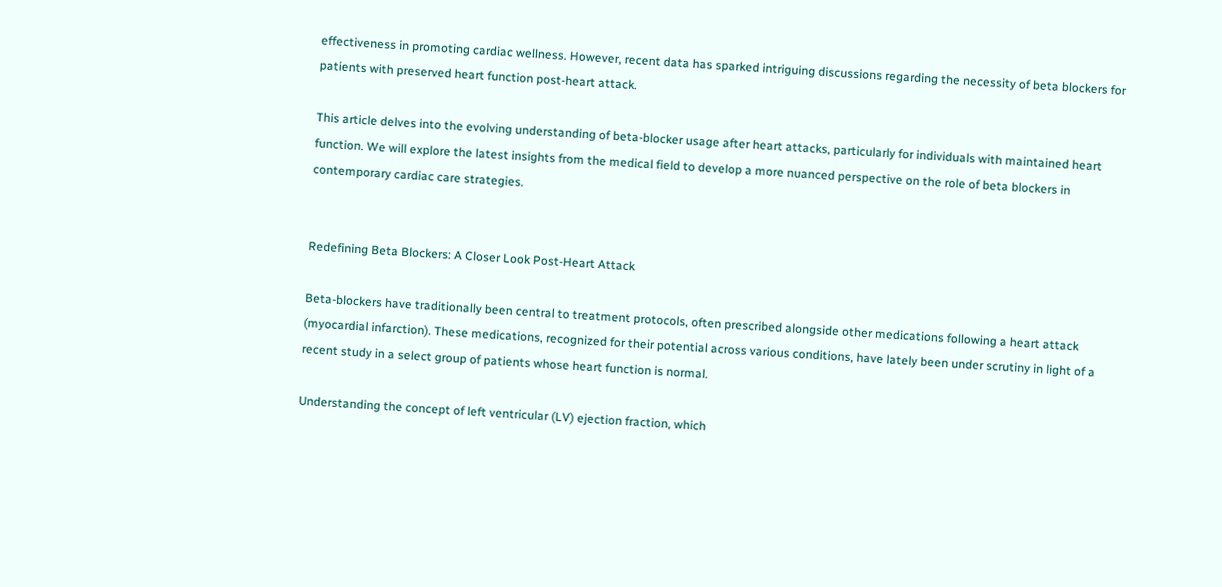effectiveness in promoting cardiac wellness. However, recent data has sparked intriguing discussions regarding the necessity of beta blockers for patients with preserved heart function post-heart attack.

This article delves into the evolving understanding of beta-blocker usage after heart attacks, particularly for individuals with maintained heart function. We will explore the latest insights from the medical field to develop a more nuanced perspective on the role of beta blockers in contemporary cardiac care strategies.


Redefining Beta Blockers: A Closer Look Post-Heart Attack

Beta-blockers have traditionally been central to treatment protocols, often prescribed alongside other medications following a heart attack (myocardial infarction). These medications, recognized for their potential across various conditions, have lately been under scrutiny in light of a recent study in a select group of patients whose heart function is normal.

Understanding the concept of left ventricular (LV) ejection fraction, which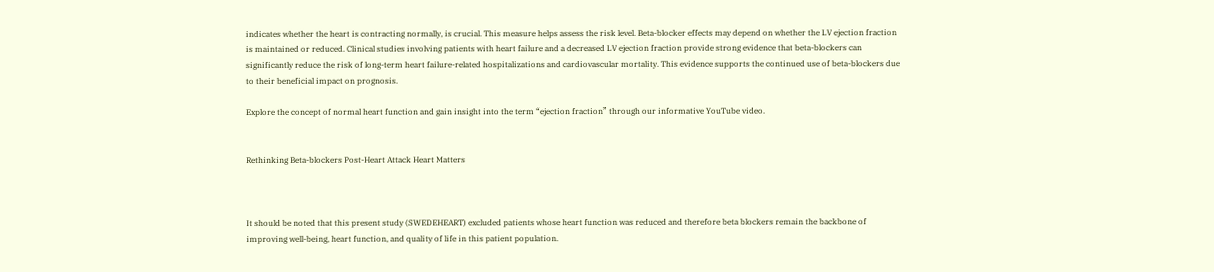indicates whether the heart is contracting normally, is crucial. This measure helps assess the risk level. Beta-blocker effects may depend on whether the LV ejection fraction is maintained or reduced. Clinical studies involving patients with heart failure and a decreased LV ejection fraction provide strong evidence that beta-blockers can significantly reduce the risk of long-term heart failure-related hospitalizations and cardiovascular mortality. This evidence supports the continued use of beta-blockers due to their beneficial impact on prognosis.

Explore the concept of normal heart function and gain insight into the term “ejection fraction” through our informative YouTube video.


Rethinking Beta-blockers Post-Heart Attack Heart Matters



It should be noted that this present study (SWEDEHEART) excluded patients whose heart function was reduced and therefore beta blockers remain the backbone of improving well-being, heart function, and quality of life in this patient population.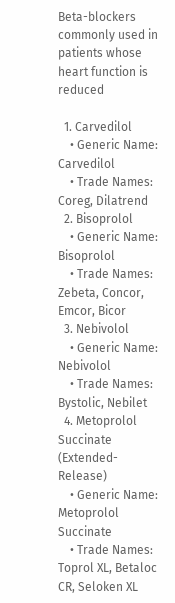Beta-blockers commonly used in patients whose heart function is reduced

  1. Carvedilol
    • Generic Name: Carvedilol
    • Trade Names: Coreg, Dilatrend
  2. Bisoprolol
    • Generic Name: Bisoprolol
    • Trade Names: Zebeta, Concor, Emcor, Bicor
  3. Nebivolol
    • Generic Name: Nebivolol
    • Trade Names: Bystolic, Nebilet
  4. Metoprolol Succinate (Extended-Release)
    • Generic Name: Metoprolol Succinate
    • Trade Names: Toprol XL, Betaloc CR, Seloken XL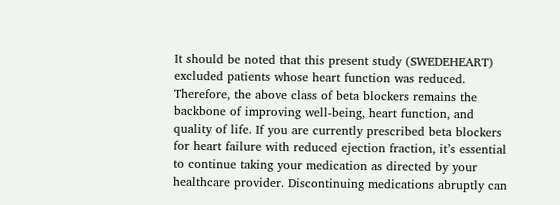It should be noted that this present study (SWEDEHEART) excluded patients whose heart function was reduced. Therefore, the above class of beta blockers remains the backbone of improving well-being, heart function, and quality of life. If you are currently prescribed beta blockers for heart failure with reduced ejection fraction, it’s essential to continue taking your medication as directed by your healthcare provider. Discontinuing medications abruptly can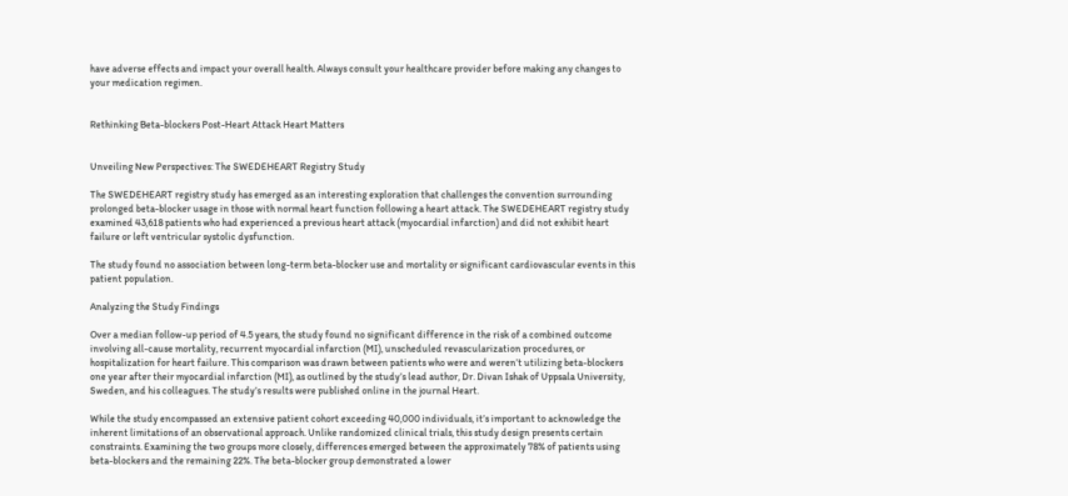have adverse effects and impact your overall health. Always consult your healthcare provider before making any changes to your medication regimen.


Rethinking Beta-blockers Post-Heart Attack Heart Matters


Unveiling New Perspectives: The SWEDEHEART Registry Study

The SWEDEHEART registry study has emerged as an interesting exploration that challenges the convention surrounding prolonged beta-blocker usage in those with normal heart function following a heart attack. The SWEDEHEART registry study examined 43,618 patients who had experienced a previous heart attack (myocardial infarction) and did not exhibit heart failure or left ventricular systolic dysfunction.

The study found no association between long-term beta-blocker use and mortality or significant cardiovascular events in this patient population.

Analyzing the Study Findings

Over a median follow-up period of 4.5 years, the study found no significant difference in the risk of a combined outcome involving all-cause mortality, recurrent myocardial infarction (MI), unscheduled revascularization procedures, or hospitalization for heart failure. This comparison was drawn between patients who were and weren’t utilizing beta-blockers one year after their myocardial infarction (MI), as outlined by the study’s lead author, Dr. Divan Ishak of Uppsala University, Sweden, and his colleagues. The study’s results were published online in the journal Heart.

While the study encompassed an extensive patient cohort exceeding 40,000 individuals, it’s important to acknowledge the inherent limitations of an observational approach. Unlike randomized clinical trials, this study design presents certain constraints. Examining the two groups more closely, differences emerged between the approximately 78% of patients using beta-blockers and the remaining 22%. The beta-blocker group demonstrated a lower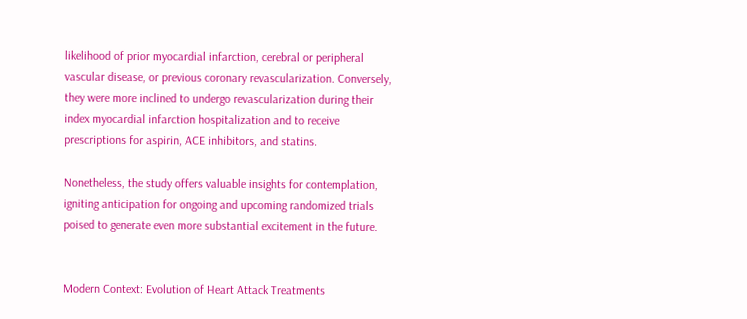likelihood of prior myocardial infarction, cerebral or peripheral vascular disease, or previous coronary revascularization. Conversely, they were more inclined to undergo revascularization during their index myocardial infarction hospitalization and to receive prescriptions for aspirin, ACE inhibitors, and statins.

Nonetheless, the study offers valuable insights for contemplation, igniting anticipation for ongoing and upcoming randomized trials poised to generate even more substantial excitement in the future.


Modern Context: Evolution of Heart Attack Treatments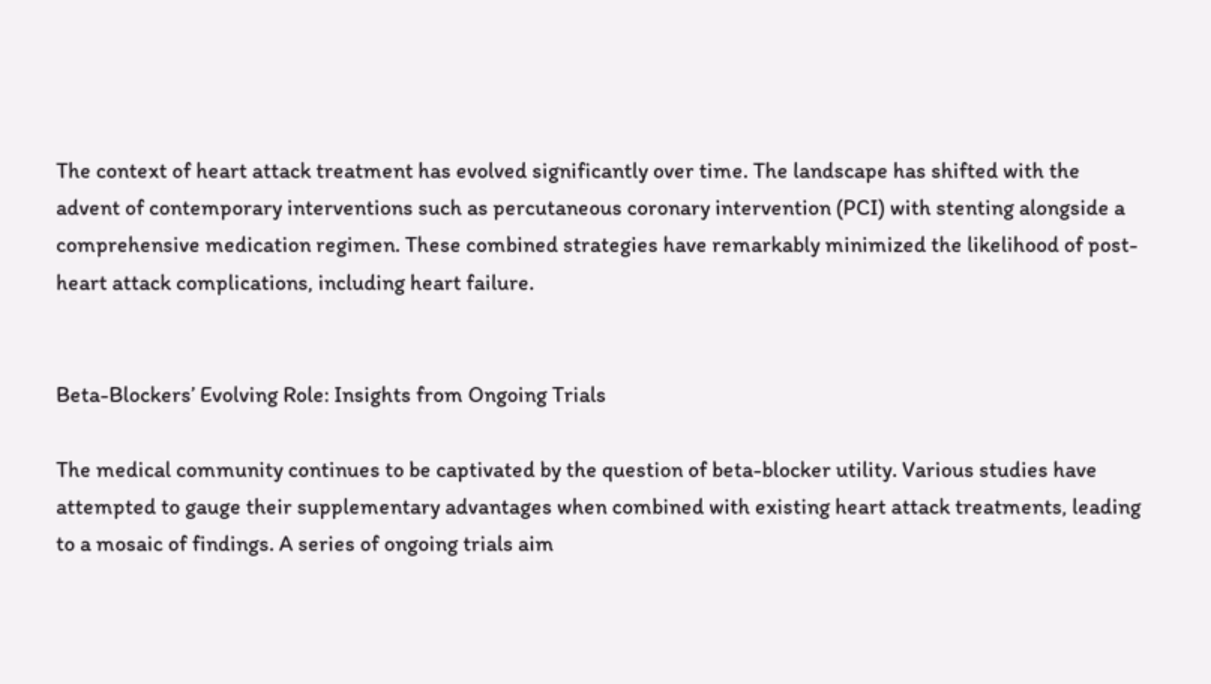The context of heart attack treatment has evolved significantly over time. The landscape has shifted with the advent of contemporary interventions such as percutaneous coronary intervention (PCI) with stenting alongside a comprehensive medication regimen. These combined strategies have remarkably minimized the likelihood of post-heart attack complications, including heart failure.


Beta-Blockers’ Evolving Role: Insights from Ongoing Trials

The medical community continues to be captivated by the question of beta-blocker utility. Various studies have attempted to gauge their supplementary advantages when combined with existing heart attack treatments, leading to a mosaic of findings. A series of ongoing trials aim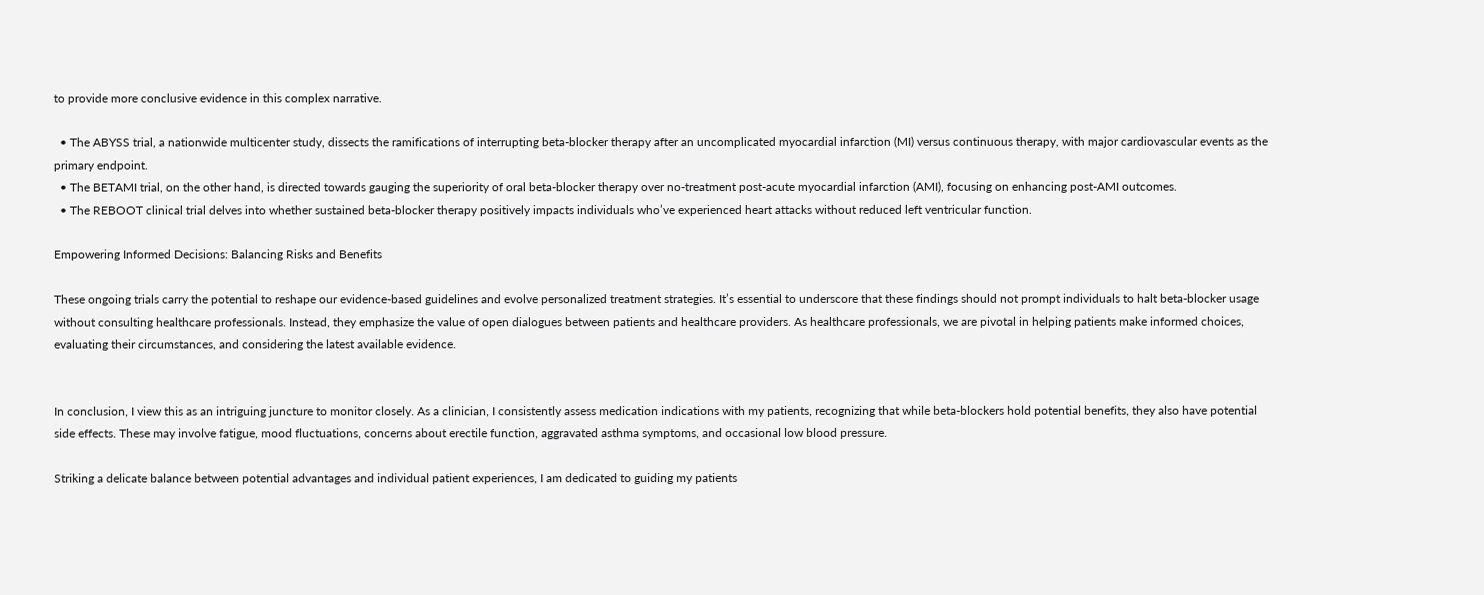to provide more conclusive evidence in this complex narrative.

  • The ABYSS trial, a nationwide multicenter study, dissects the ramifications of interrupting beta-blocker therapy after an uncomplicated myocardial infarction (MI) versus continuous therapy, with major cardiovascular events as the primary endpoint.
  • The BETAMI trial, on the other hand, is directed towards gauging the superiority of oral beta-blocker therapy over no-treatment post-acute myocardial infarction (AMI), focusing on enhancing post-AMI outcomes.
  • The REBOOT clinical trial delves into whether sustained beta-blocker therapy positively impacts individuals who’ve experienced heart attacks without reduced left ventricular function.

Empowering Informed Decisions: Balancing Risks and Benefits

These ongoing trials carry the potential to reshape our evidence-based guidelines and evolve personalized treatment strategies. It’s essential to underscore that these findings should not prompt individuals to halt beta-blocker usage without consulting healthcare professionals. Instead, they emphasize the value of open dialogues between patients and healthcare providers. As healthcare professionals, we are pivotal in helping patients make informed choices, evaluating their circumstances, and considering the latest available evidence.


In conclusion, I view this as an intriguing juncture to monitor closely. As a clinician, I consistently assess medication indications with my patients, recognizing that while beta-blockers hold potential benefits, they also have potential side effects. These may involve fatigue, mood fluctuations, concerns about erectile function, aggravated asthma symptoms, and occasional low blood pressure.

Striking a delicate balance between potential advantages and individual patient experiences, I am dedicated to guiding my patients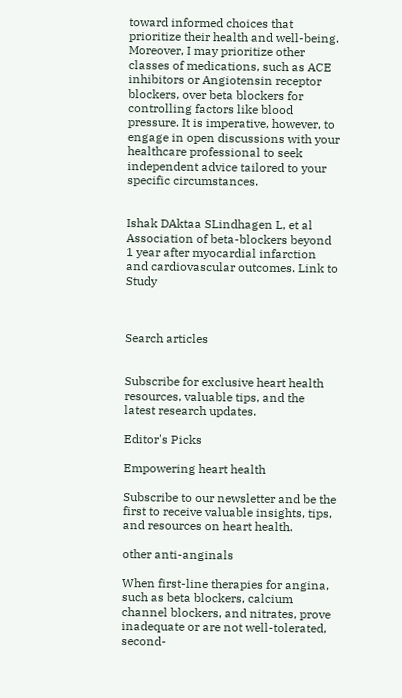toward informed choices that prioritize their health and well-being. Moreover, I may prioritize other classes of medications, such as ACE inhibitors or Angiotensin receptor blockers, over beta blockers for controlling factors like blood pressure. It is imperative, however, to engage in open discussions with your healthcare professional to seek independent advice tailored to your specific circumstances.


Ishak DAktaa SLindhagen L, et al
Association of beta-blockers beyond 1 year after myocardial infarction and cardiovascular outcomes. Link to Study



Search articles


Subscribe for exclusive heart health resources, valuable tips, and the latest research updates.

Editor's Picks

Empowering heart health

Subscribe to our newsletter and be the first to receive valuable insights, tips, and resources on heart health.

other anti-anginals

When first-line therapies for angina, such as beta blockers, calcium channel blockers, and nitrates, prove inadequate or are not well-tolerated, second-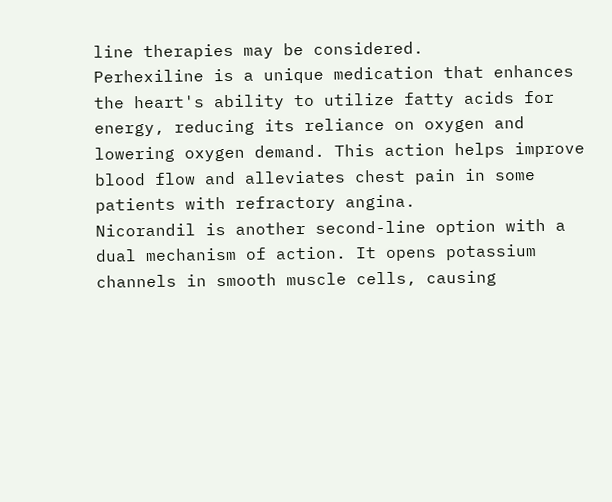line therapies may be considered.
Perhexiline is a unique medication that enhances the heart's ability to utilize fatty acids for energy, reducing its reliance on oxygen and lowering oxygen demand. This action helps improve blood flow and alleviates chest pain in some patients with refractory angina.
Nicorandil is another second-line option with a dual mechanism of action. It opens potassium channels in smooth muscle cells, causing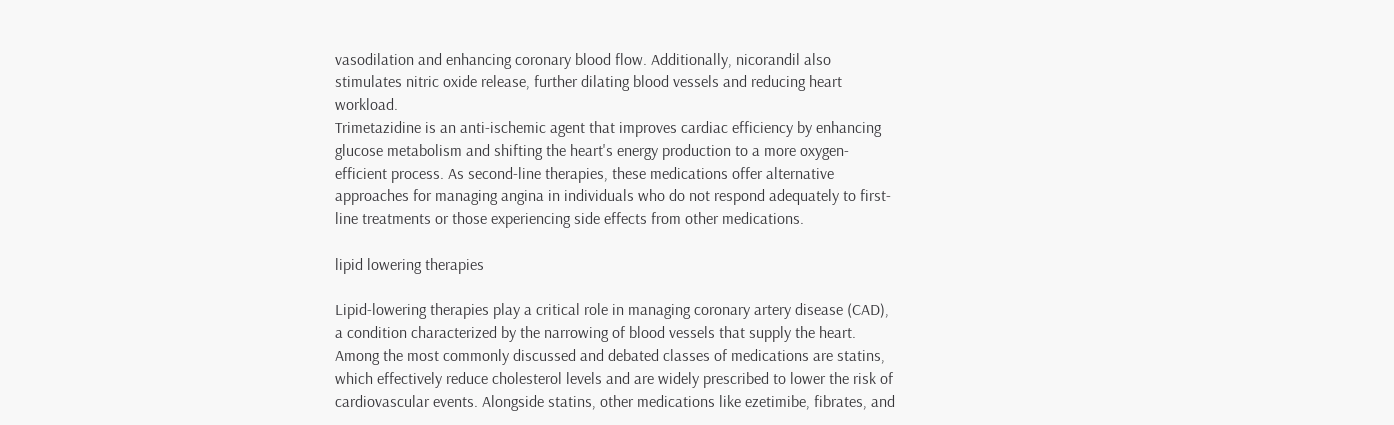vasodilation and enhancing coronary blood flow. Additionally, nicorandil also stimulates nitric oxide release, further dilating blood vessels and reducing heart workload.
Trimetazidine is an anti-ischemic agent that improves cardiac efficiency by enhancing glucose metabolism and shifting the heart's energy production to a more oxygen-efficient process. As second-line therapies, these medications offer alternative approaches for managing angina in individuals who do not respond adequately to first-line treatments or those experiencing side effects from other medications.

lipid lowering therapies

Lipid-lowering therapies play a critical role in managing coronary artery disease (CAD), a condition characterized by the narrowing of blood vessels that supply the heart. Among the most commonly discussed and debated classes of medications are statins, which effectively reduce cholesterol levels and are widely prescribed to lower the risk of cardiovascular events. Alongside statins, other medications like ezetimibe, fibrates, and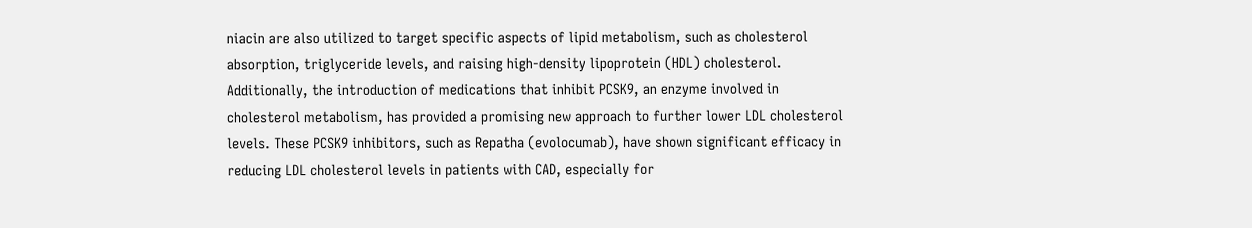niacin are also utilized to target specific aspects of lipid metabolism, such as cholesterol absorption, triglyceride levels, and raising high-density lipoprotein (HDL) cholesterol. Additionally, the introduction of medications that inhibit PCSK9, an enzyme involved in cholesterol metabolism, has provided a promising new approach to further lower LDL cholesterol levels. These PCSK9 inhibitors, such as Repatha (evolocumab), have shown significant efficacy in reducing LDL cholesterol levels in patients with CAD, especially for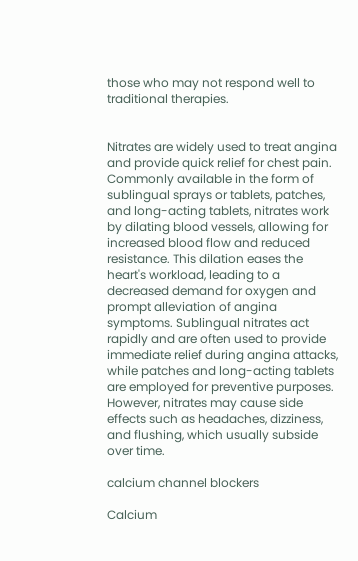those who may not respond well to traditional therapies.


Nitrates are widely used to treat angina and provide quick relief for chest pain. Commonly available in the form of sublingual sprays or tablets, patches, and long-acting tablets, nitrates work by dilating blood vessels, allowing for increased blood flow and reduced resistance. This dilation eases the heart's workload, leading to a decreased demand for oxygen and prompt alleviation of angina symptoms. Sublingual nitrates act rapidly and are often used to provide immediate relief during angina attacks, while patches and long-acting tablets are employed for preventive purposes. However, nitrates may cause side effects such as headaches, dizziness, and flushing, which usually subside over time.

calcium channel blockers

Calcium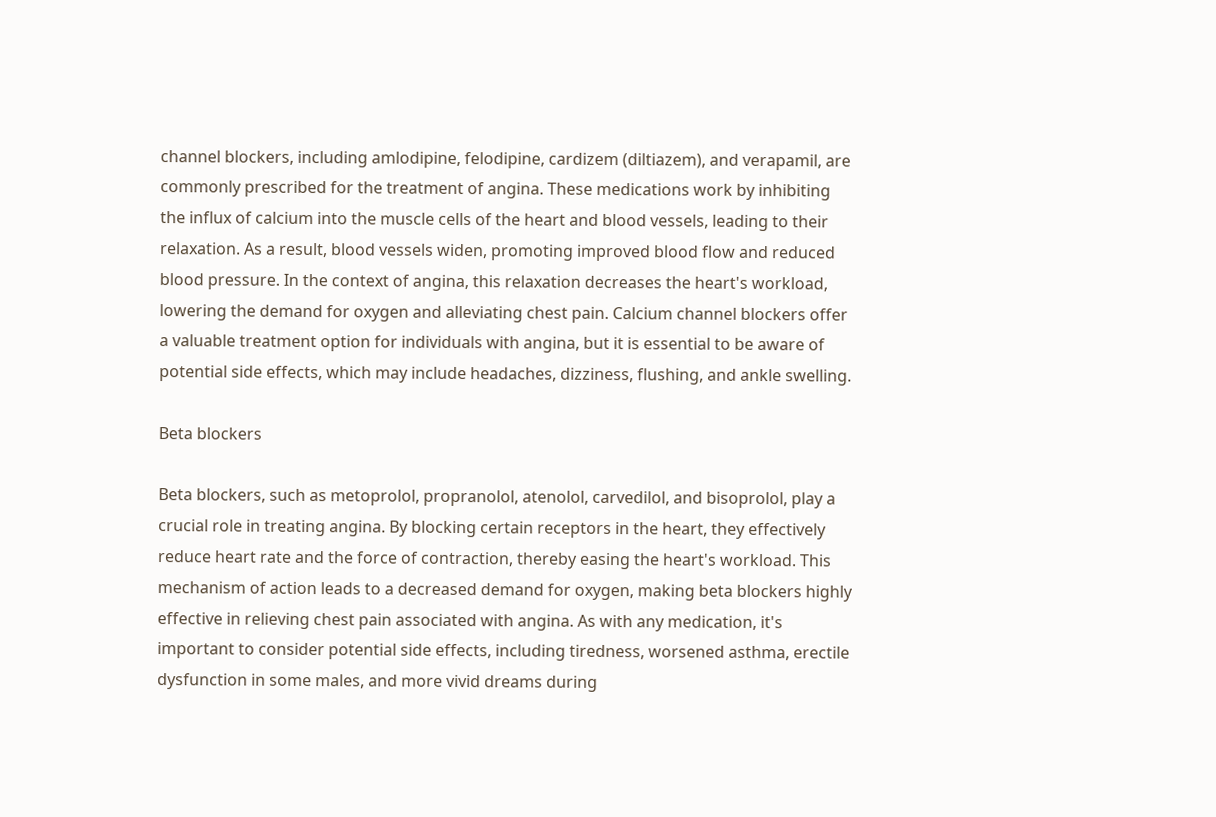channel blockers, including amlodipine, felodipine, cardizem (diltiazem), and verapamil, are commonly prescribed for the treatment of angina. These medications work by inhibiting the influx of calcium into the muscle cells of the heart and blood vessels, leading to their relaxation. As a result, blood vessels widen, promoting improved blood flow and reduced blood pressure. In the context of angina, this relaxation decreases the heart's workload, lowering the demand for oxygen and alleviating chest pain. Calcium channel blockers offer a valuable treatment option for individuals with angina, but it is essential to be aware of potential side effects, which may include headaches, dizziness, flushing, and ankle swelling.

Beta blockers

Beta blockers, such as metoprolol, propranolol, atenolol, carvedilol, and bisoprolol, play a crucial role in treating angina. By blocking certain receptors in the heart, they effectively reduce heart rate and the force of contraction, thereby easing the heart's workload. This mechanism of action leads to a decreased demand for oxygen, making beta blockers highly effective in relieving chest pain associated with angina. As with any medication, it's important to consider potential side effects, including tiredness, worsened asthma, erectile dysfunction in some males, and more vivid dreams during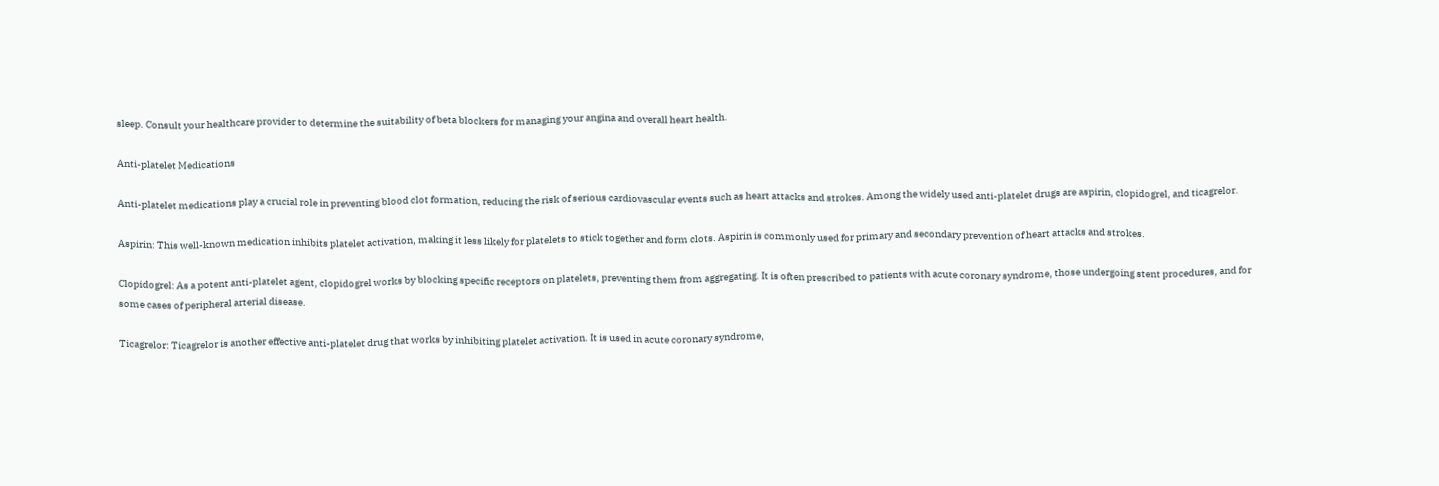sleep. Consult your healthcare provider to determine the suitability of beta blockers for managing your angina and overall heart health.

Anti-platelet Medications

Anti-platelet medications play a crucial role in preventing blood clot formation, reducing the risk of serious cardiovascular events such as heart attacks and strokes. Among the widely used anti-platelet drugs are aspirin, clopidogrel, and ticagrelor.

Aspirin: This well-known medication inhibits platelet activation, making it less likely for platelets to stick together and form clots. Aspirin is commonly used for primary and secondary prevention of heart attacks and strokes.

Clopidogrel: As a potent anti-platelet agent, clopidogrel works by blocking specific receptors on platelets, preventing them from aggregating. It is often prescribed to patients with acute coronary syndrome, those undergoing stent procedures, and for some cases of peripheral arterial disease.

Ticagrelor: Ticagrelor is another effective anti-platelet drug that works by inhibiting platelet activation. It is used in acute coronary syndrome,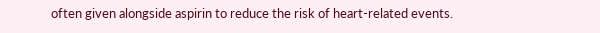often given alongside aspirin to reduce the risk of heart-related events.